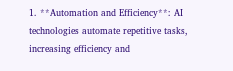1. **Automation and Efficiency**: AI technologies automate repetitive tasks, increasing efficiency and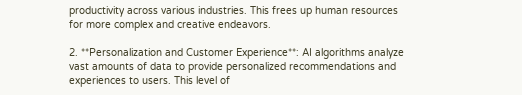productivity across various industries. This frees up human resources for more complex and creative endeavors.

2. **Personalization and Customer Experience**: AI algorithms analyze vast amounts of data to provide personalized recommendations and experiences to users. This level of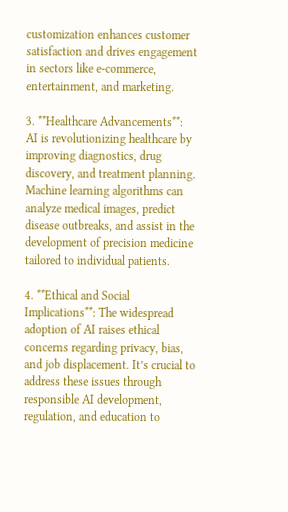customization enhances customer satisfaction and drives engagement in sectors like e-commerce, entertainment, and marketing.

3. **Healthcare Advancements**: AI is revolutionizing healthcare by improving diagnostics, drug discovery, and treatment planning. Machine learning algorithms can analyze medical images, predict disease outbreaks, and assist in the development of precision medicine tailored to individual patients.

4. **Ethical and Social Implications**: The widespread adoption of AI raises ethical concerns regarding privacy, bias, and job displacement. It’s crucial to address these issues through responsible AI development, regulation, and education to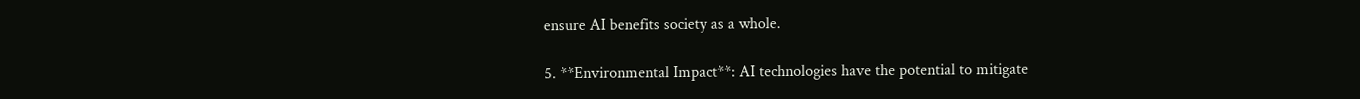ensure AI benefits society as a whole.

5. **Environmental Impact**: AI technologies have the potential to mitigate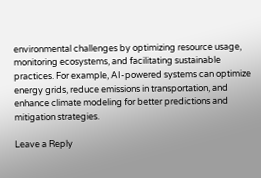environmental challenges by optimizing resource usage, monitoring ecosystems, and facilitating sustainable practices. For example, AI-powered systems can optimize energy grids, reduce emissions in transportation, and enhance climate modeling for better predictions and mitigation strategies.

Leave a Reply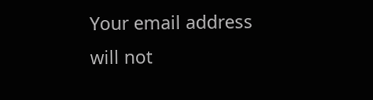Your email address will not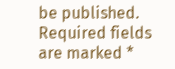be published. Required fields are marked *